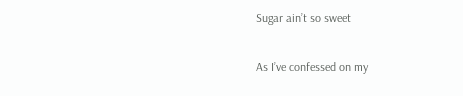Sugar ain’t so sweet

As I’ve confessed on my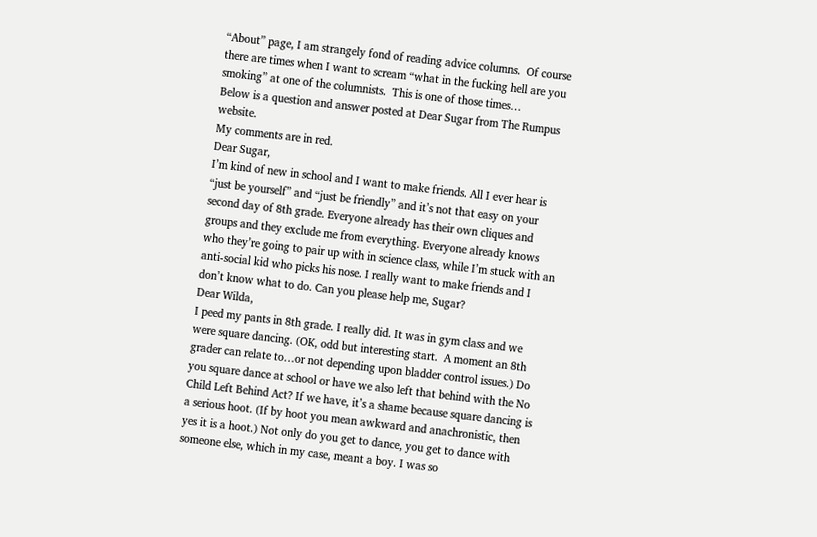“About” page, I am strangely fond of reading advice columns.  Of course there are times when I want to scream “what in the fucking hell are you smoking” at one of the columnists.  This is one of those times…
Below is a question and answer posted at Dear Sugar from The Rumpus website.
My comments are in red.
Dear Sugar,
I’m kind of new in school and I want to make friends. All I ever hear is “just be yourself” and “just be friendly” and it’s not that easy on your second day of 8th grade. Everyone already has their own cliques and groups and they exclude me from everything. Everyone already knows who they’re going to pair up with in science class, while I’m stuck with an anti-social kid who picks his nose. I really want to make friends and I don’t know what to do. Can you please help me, Sugar?
Dear Wilda,
I peed my pants in 8th grade. I really did. It was in gym class and we were square dancing. (OK, odd but interesting start.  A moment an 8th grader can relate to…or not depending upon bladder control issues.) Do you square dance at school or have we also left that behind with the No Child Left Behind Act? If we have, it’s a shame because square dancing is a serious hoot. (If by hoot you mean awkward and anachronistic, then yes it is a hoot.) Not only do you get to dance, you get to dance with someone else, which in my case, meant a boy. I was so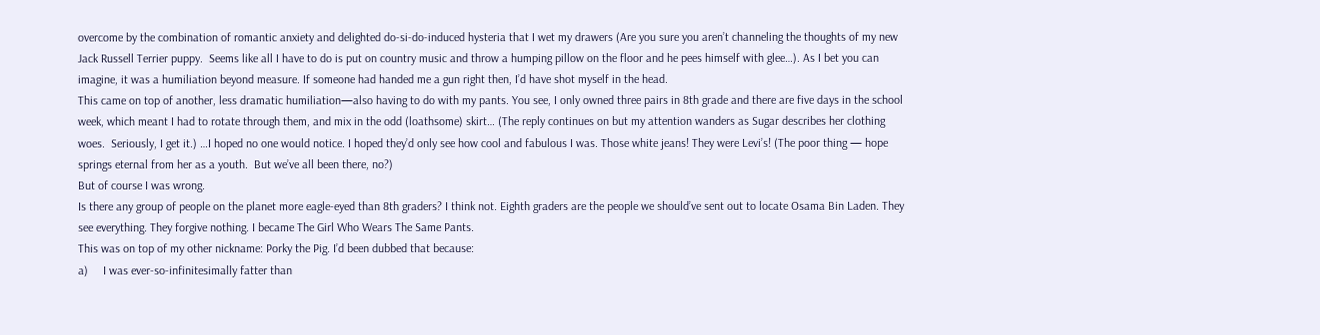overcome by the combination of romantic anxiety and delighted do-si-do-induced hysteria that I wet my drawers (Are you sure you aren’t channeling the thoughts of my new Jack Russell Terrier puppy.  Seems like all I have to do is put on country music and throw a humping pillow on the floor and he pees himself with glee…). As I bet you can imagine, it was a humiliation beyond measure. If someone had handed me a gun right then, I’d have shot myself in the head.
This came on top of another, less dramatic humiliation—also having to do with my pants. You see, I only owned three pairs in 8th grade and there are five days in the school week, which meant I had to rotate through them, and mix in the odd (loathsome) skirt… (The reply continues on but my attention wanders as Sugar describes her clothing woes.  Seriously, I get it.) …I hoped no one would notice. I hoped they’d only see how cool and fabulous I was. Those white jeans! They were Levi’s! (The poor thing — hope springs eternal from her as a youth.  But we’ve all been there, no?)
But of course I was wrong.
Is there any group of people on the planet more eagle-eyed than 8th graders? I think not. Eighth graders are the people we should’ve sent out to locate Osama Bin Laden. They see everything. They forgive nothing. I became The Girl Who Wears The Same Pants.
This was on top of my other nickname: Porky the Pig. I’d been dubbed that because:
a)     I was ever-so-infinitesimally fatter than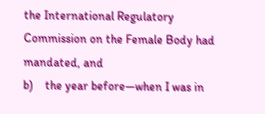the International Regulatory Commission on the Female Body had mandated, and
b)    the year before—when I was in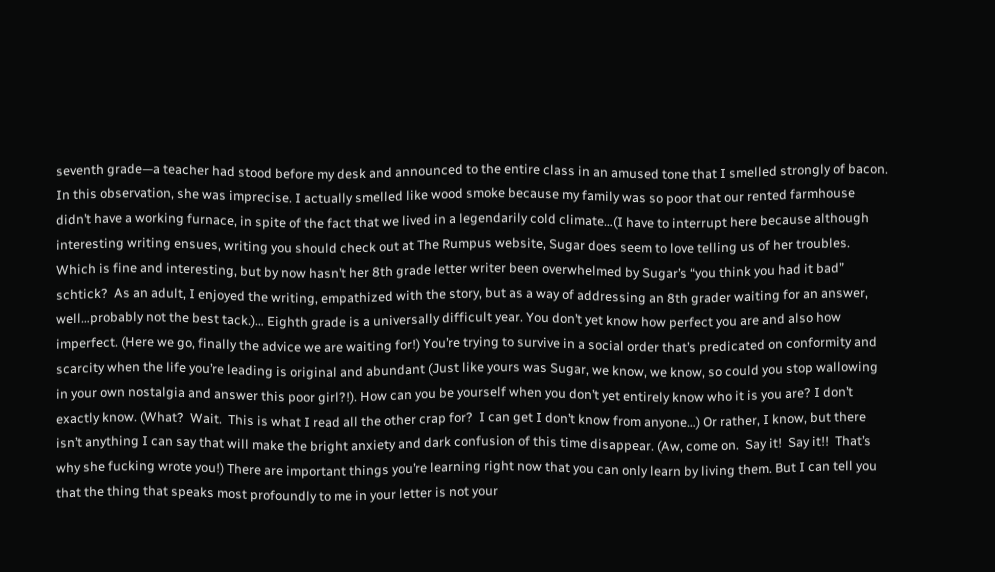seventh grade—a teacher had stood before my desk and announced to the entire class in an amused tone that I smelled strongly of bacon. In this observation, she was imprecise. I actually smelled like wood smoke because my family was so poor that our rented farmhouse didn’t have a working furnace, in spite of the fact that we lived in a legendarily cold climate…(I have to interrupt here because although interesting writing ensues, writing you should check out at The Rumpus website, Sugar does seem to love telling us of her troubles.  Which is fine and interesting, but by now hasn’t her 8th grade letter writer been overwhelmed by Sugar’s “you think you had it bad” schtick?  As an adult, I enjoyed the writing, empathized with the story, but as a way of addressing an 8th grader waiting for an answer, well…probably not the best tack.)… Eighth grade is a universally difficult year. You don’t yet know how perfect you are and also how imperfect. (Here we go, finally the advice we are waiting for!) You’re trying to survive in a social order that’s predicated on conformity and scarcity when the life you’re leading is original and abundant (Just like yours was Sugar, we know, we know, so could you stop wallowing in your own nostalgia and answer this poor girl?!). How can you be yourself when you don’t yet entirely know who it is you are? I don’t exactly know. (What?  Wait.  This is what I read all the other crap for?  I can get I don’t know from anyone…) Or rather, I know, but there isn’t anything I can say that will make the bright anxiety and dark confusion of this time disappear. (Aw, come on.  Say it!  Say it!!  That’s why she fucking wrote you!) There are important things you’re learning right now that you can only learn by living them. But I can tell you that the thing that speaks most profoundly to me in your letter is not your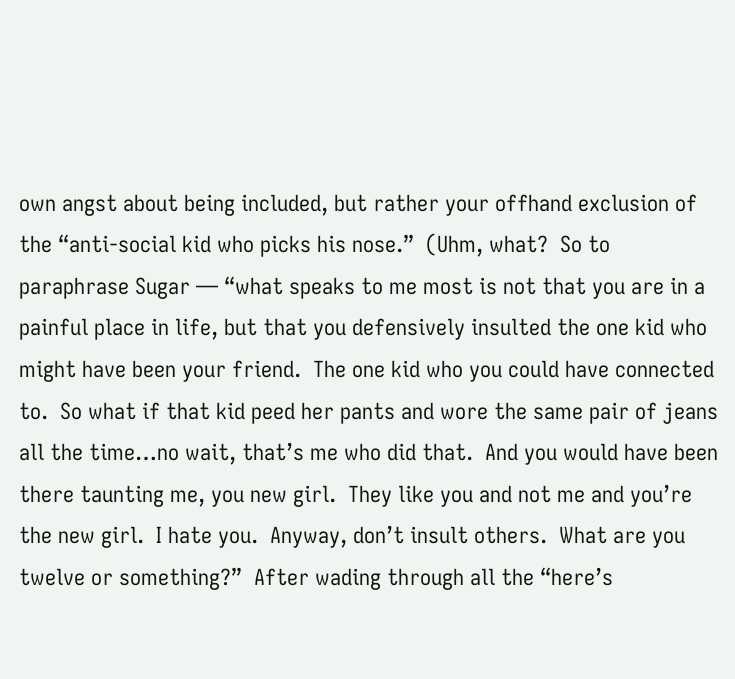own angst about being included, but rather your offhand exclusion of the “anti-social kid who picks his nose.”  (Uhm, what?  So to paraphrase Sugar — “what speaks to me most is not that you are in a painful place in life, but that you defensively insulted the one kid who might have been your friend.  The one kid who you could have connected to.  So what if that kid peed her pants and wore the same pair of jeans all the time…no wait, that’s me who did that.  And you would have been there taunting me, you new girl.  They like you and not me and you’re the new girl.  I hate you.  Anyway, don’t insult others.  What are you twelve or something?”  After wading through all the “here’s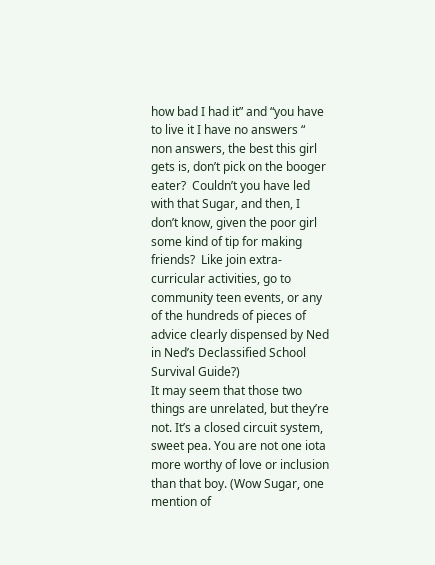how bad I had it” and “you have to live it I have no answers “  non answers, the best this girl gets is, don’t pick on the booger eater?  Couldn’t you have led with that Sugar, and then, I don’t know, given the poor girl some kind of tip for making friends?  Like join extra-curricular activities, go to community teen events, or any of the hundreds of pieces of advice clearly dispensed by Ned in Ned’s Declassified School Survival Guide?)
It may seem that those two things are unrelated, but they’re not. It’s a closed circuit system, sweet pea. You are not one iota more worthy of love or inclusion than that boy. (Wow Sugar, one mention of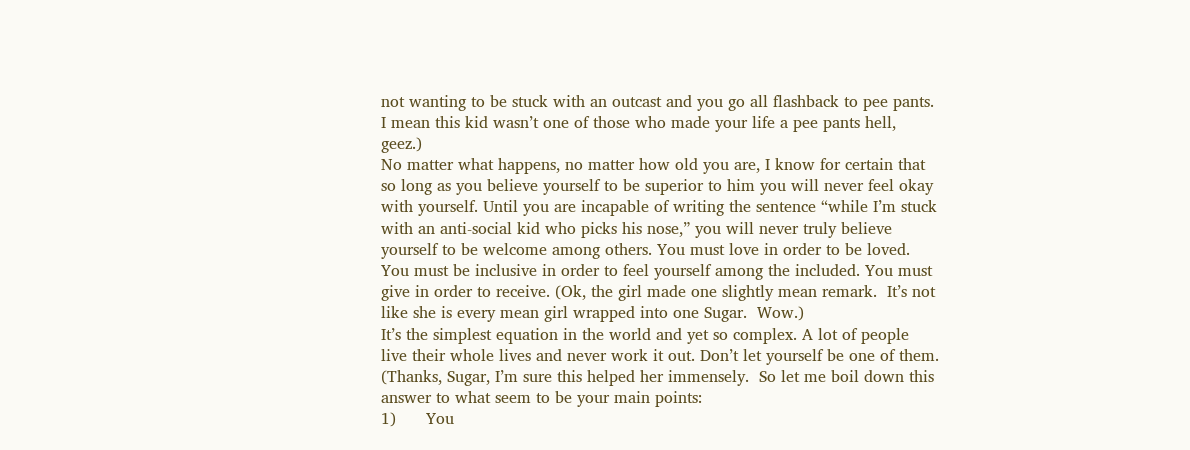not wanting to be stuck with an outcast and you go all flashback to pee pants.  I mean this kid wasn’t one of those who made your life a pee pants hell, geez.)
No matter what happens, no matter how old you are, I know for certain that so long as you believe yourself to be superior to him you will never feel okay with yourself. Until you are incapable of writing the sentence “while I’m stuck with an anti-social kid who picks his nose,” you will never truly believe yourself to be welcome among others. You must love in order to be loved. You must be inclusive in order to feel yourself among the included. You must give in order to receive. (Ok, the girl made one slightly mean remark.  It’s not like she is every mean girl wrapped into one Sugar.  Wow.)
It’s the simplest equation in the world and yet so complex. A lot of people live their whole lives and never work it out. Don’t let yourself be one of them.  (Thanks, Sugar, I’m sure this helped her immensely.  So let me boil down this answer to what seem to be your main points:
1)      You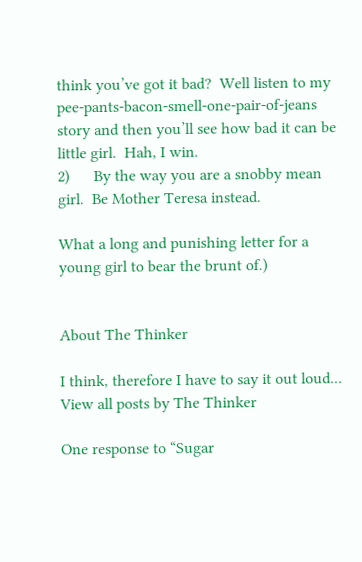think you’ve got it bad?  Well listen to my pee-pants-bacon-smell-one-pair-of-jeans story and then you’ll see how bad it can be little girl.  Hah, I win.
2)      By the way you are a snobby mean girl.  Be Mother Teresa instead.

What a long and punishing letter for a young girl to bear the brunt of.)


About The Thinker

I think, therefore I have to say it out loud... View all posts by The Thinker

One response to “Sugar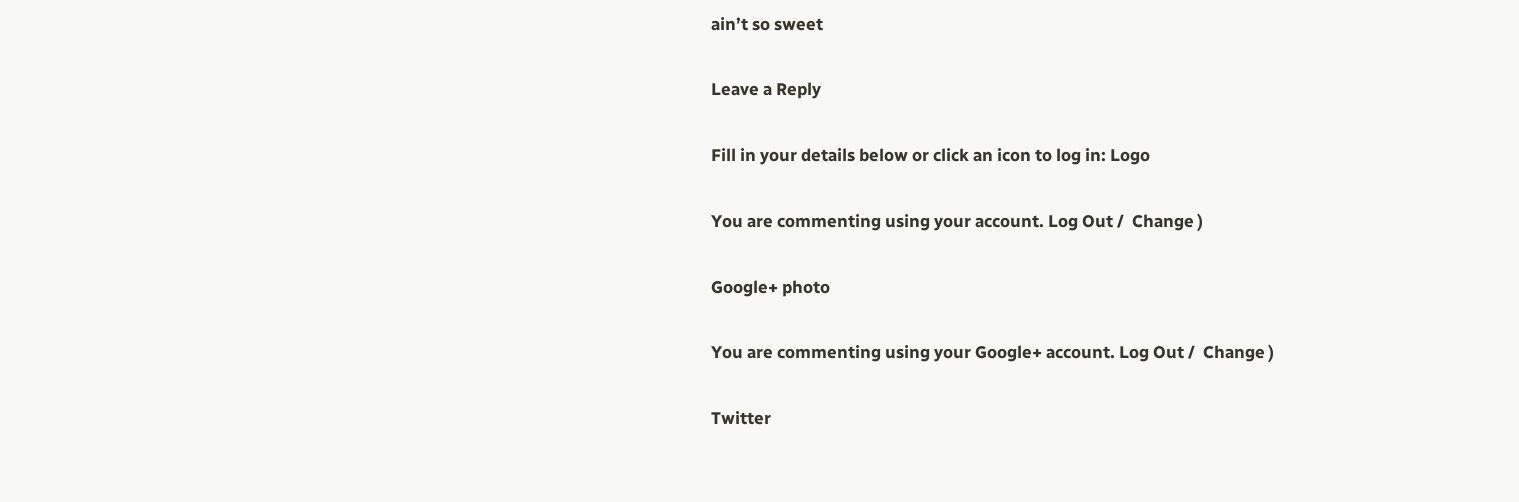ain’t so sweet

Leave a Reply

Fill in your details below or click an icon to log in: Logo

You are commenting using your account. Log Out /  Change )

Google+ photo

You are commenting using your Google+ account. Log Out /  Change )

Twitter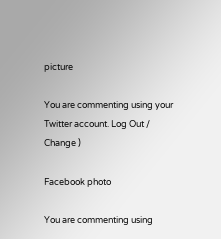picture

You are commenting using your Twitter account. Log Out /  Change )

Facebook photo

You are commenting using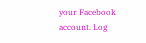your Facebook account. Log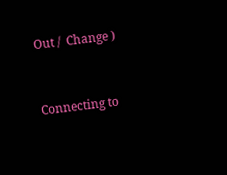Out /  Change )


Connecting to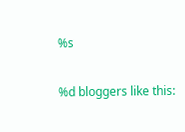%s

%d bloggers like this: